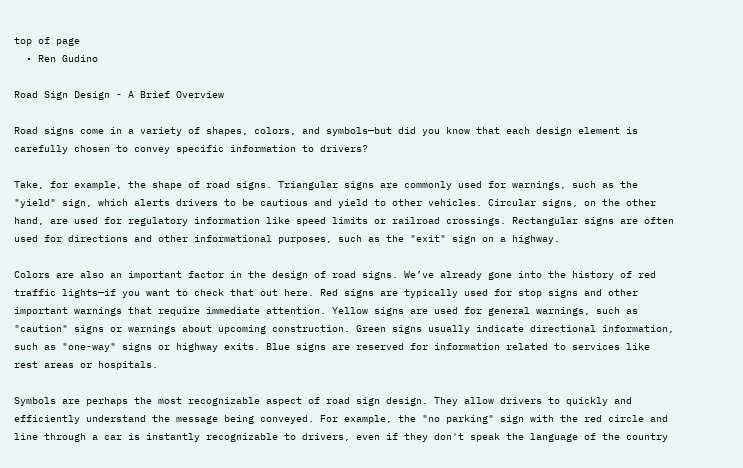top of page
  • Ren Gudino

Road Sign Design - A Brief Overview

Road signs come in a variety of shapes, colors, and symbols—but did you know that each design element is carefully chosen to convey specific information to drivers?

Take, for example, the shape of road signs. Triangular signs are commonly used for warnings, such as the "yield" sign, which alerts drivers to be cautious and yield to other vehicles. Circular signs, on the other hand, are used for regulatory information like speed limits or railroad crossings. Rectangular signs are often used for directions and other informational purposes, such as the "exit" sign on a highway.

Colors are also an important factor in the design of road signs. We’ve already gone into the history of red traffic lights—if you want to check that out here. Red signs are typically used for stop signs and other important warnings that require immediate attention. Yellow signs are used for general warnings, such as "caution" signs or warnings about upcoming construction. Green signs usually indicate directional information, such as "one-way" signs or highway exits. Blue signs are reserved for information related to services like rest areas or hospitals.

Symbols are perhaps the most recognizable aspect of road sign design. They allow drivers to quickly and efficiently understand the message being conveyed. For example, the "no parking" sign with the red circle and line through a car is instantly recognizable to drivers, even if they don't speak the language of the country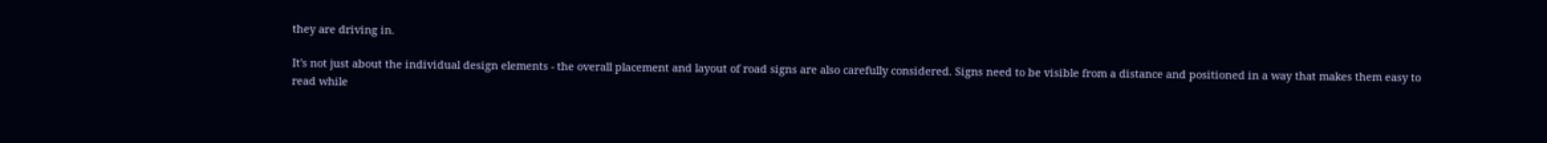they are driving in.

It's not just about the individual design elements - the overall placement and layout of road signs are also carefully considered. Signs need to be visible from a distance and positioned in a way that makes them easy to read while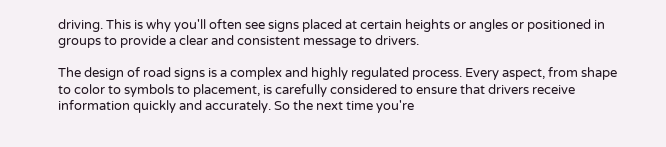driving. This is why you'll often see signs placed at certain heights or angles or positioned in groups to provide a clear and consistent message to drivers.

The design of road signs is a complex and highly regulated process. Every aspect, from shape to color to symbols to placement, is carefully considered to ensure that drivers receive information quickly and accurately. So the next time you're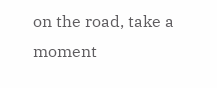on the road, take a moment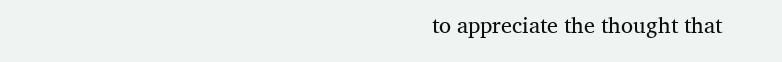to appreciate the thought that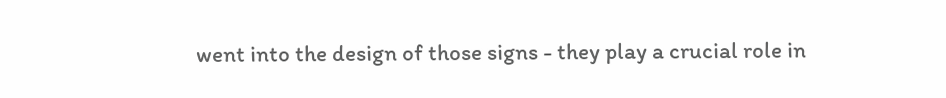went into the design of those signs - they play a crucial role in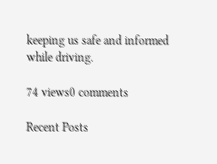keeping us safe and informed while driving.

74 views0 comments

Recent Posts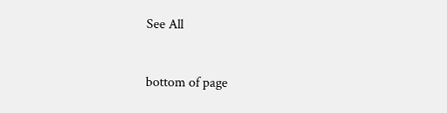See All


bottom of page